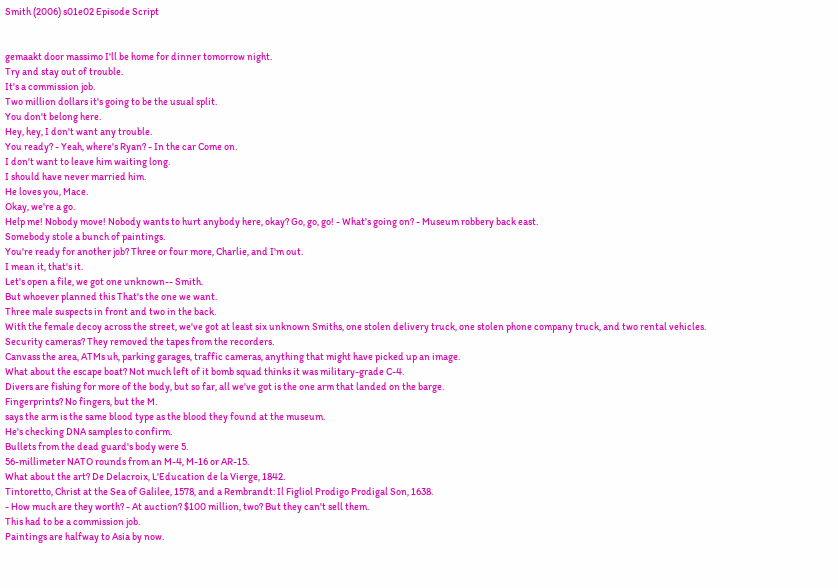Smith (2006) s01e02 Episode Script


gemaakt door massimo I'll be home for dinner tomorrow night.
Try and stay out of trouble.
It's a commission job.
Two million dollars it's going to be the usual split.
You don't belong here.
Hey, hey, I don't want any trouble.
You ready? - Yeah, where's Ryan? - In the car Come on.
I don't want to leave him waiting long.
I should have never married him.
He loves you, Mace.
Okay, we're a go.
Help me! Nobody move! Nobody wants to hurt anybody here, okay? Go, go, go! - What's going on? - Museum robbery back east.
Somebody stole a bunch of paintings.
You're ready for another job? Three or four more, Charlie, and I'm out.
I mean it, that's it.
Let's open a file, we got one unknown-- Smith.
But whoever planned this That's the one we want.
Three male suspects in front and two in the back.
With the female decoy across the street, we've got at least six unknown Smiths, one stolen delivery truck, one stolen phone company truck, and two rental vehicles.
Security cameras? They removed the tapes from the recorders.
Canvass the area, ATMs uh, parking garages, traffic cameras, anything that might have picked up an image.
What about the escape boat? Not much left of it bomb squad thinks it was military-grade C-4.
Divers are fishing for more of the body, but so far, all we've got is the one arm that landed on the barge.
Fingerprints? No fingers, but the M.
says the arm is the same blood type as the blood they found at the museum.
He's checking DNA samples to confirm.
Bullets from the dead guard's body were 5.
56-millimeter NATO rounds from an M-4, M-16 or AR-15.
What about the art? De Delacroix, L'Education de la Vierge, 1842.
Tintoretto, Christ at the Sea of Galilee, 1578, and a Rembrandt: Il Figliol Prodigo Prodigal Son, 1638.
- How much are they worth? - At auction? $100 million, two? But they can't sell them.
This had to be a commission job.
Paintings are halfway to Asia by now.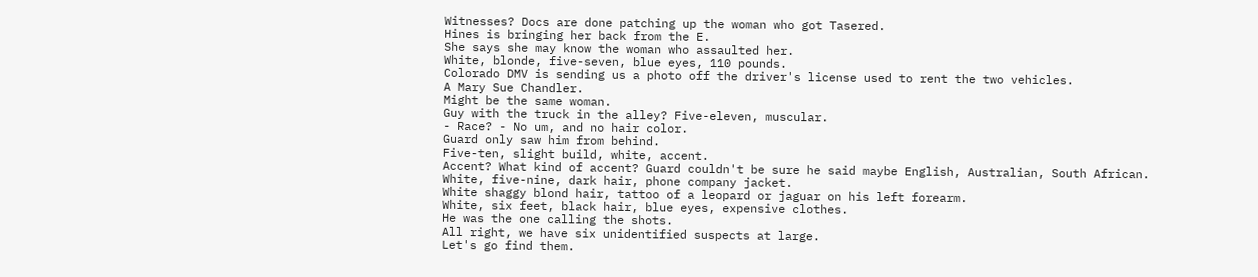Witnesses? Docs are done patching up the woman who got Tasered.
Hines is bringing her back from the E.
She says she may know the woman who assaulted her.
White, blonde, five-seven, blue eyes, 110 pounds.
Colorado DMV is sending us a photo off the driver's license used to rent the two vehicles.
A Mary Sue Chandler.
Might be the same woman.
Guy with the truck in the alley? Five-eleven, muscular.
- Race? - No um, and no hair color.
Guard only saw him from behind.
Five-ten, slight build, white, accent.
Accent? What kind of accent? Guard couldn't be sure he said maybe English, Australian, South African.
White, five-nine, dark hair, phone company jacket.
White shaggy blond hair, tattoo of a leopard or jaguar on his left forearm.
White, six feet, black hair, blue eyes, expensive clothes.
He was the one calling the shots.
All right, we have six unidentified suspects at large.
Let's go find them.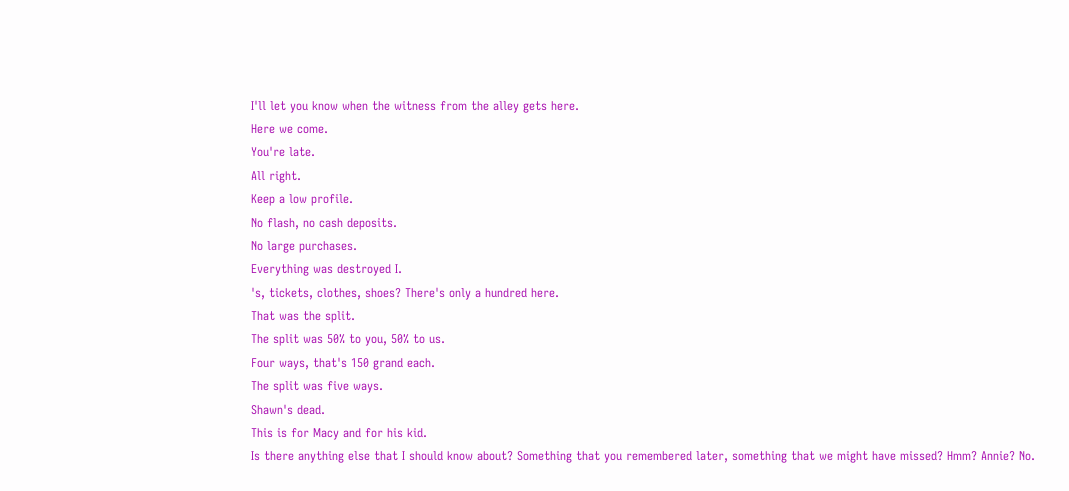I'll let you know when the witness from the alley gets here.
Here we come.
You're late.
All right.
Keep a low profile.
No flash, no cash deposits.
No large purchases.
Everything was destroyed I.
's, tickets, clothes, shoes? There's only a hundred here.
That was the split.
The split was 50% to you, 50% to us.
Four ways, that's 150 grand each.
The split was five ways.
Shawn's dead.
This is for Macy and for his kid.
Is there anything else that I should know about? Something that you remembered later, something that we might have missed? Hmm? Annie? No.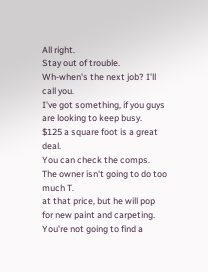All right.
Stay out of trouble.
Wh-when's the next job? I'll call you.
I've got something, if you guys are looking to keep busy.
$125 a square foot is a great deal.
You can check the comps.
The owner isn't going to do too much T.
at that price, but he will pop for new paint and carpeting.
You're not going to find a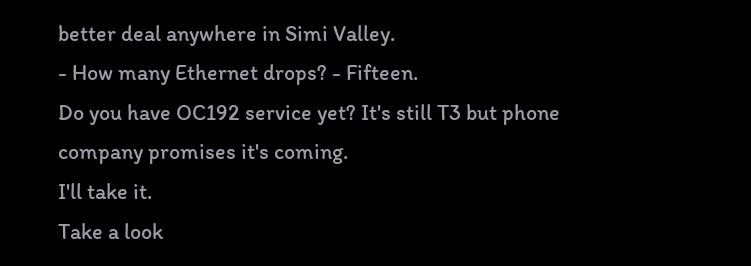better deal anywhere in Simi Valley.
- How many Ethernet drops? - Fifteen.
Do you have OC192 service yet? It's still T3 but phone company promises it's coming.
I'll take it.
Take a look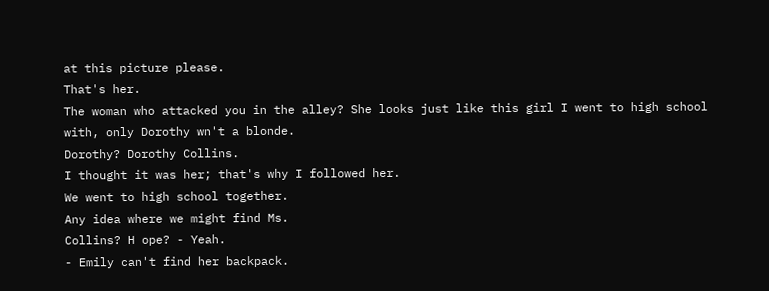at this picture please.
That's her.
The woman who attacked you in the alley? She looks just like this girl I went to high school with, only Dorothy wn't a blonde.
Dorothy? Dorothy Collins.
I thought it was her; that's why I followed her.
We went to high school together.
Any idea where we might find Ms.
Collins? H ope? - Yeah.
- Emily can't find her backpack.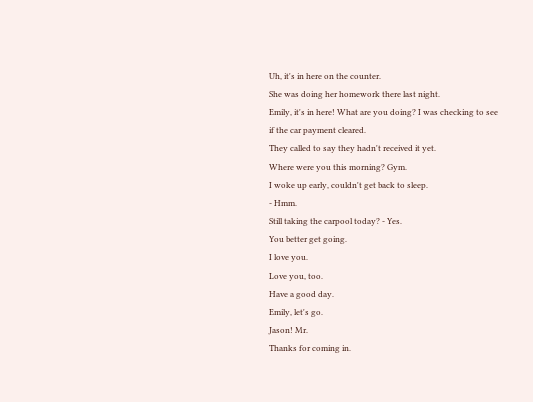Uh, it's in here on the counter.
She was doing her homework there last night.
Emily, it's in here! What are you doing? I was checking to see if the car payment cleared.
They called to say they hadn't received it yet.
Where were you this morning? Gym.
I woke up early, couldn't get back to sleep.
- Hmm.
Still taking the carpool today? - Yes.
You better get going.
I love you.
Love you, too.
Have a good day.
Emily, let's go.
Jason! Mr.
Thanks for coming in.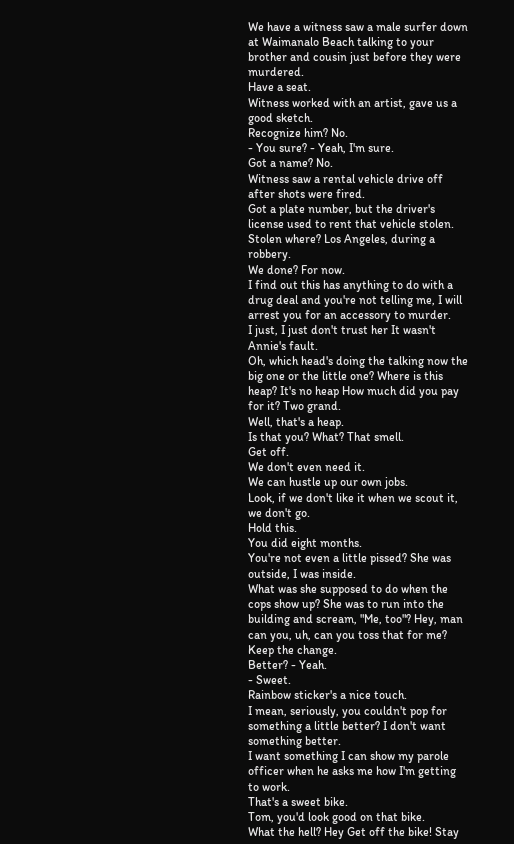We have a witness saw a male surfer down at Waimanalo Beach talking to your brother and cousin just before they were murdered.
Have a seat.
Witness worked with an artist, gave us a good sketch.
Recognize him? No.
- You sure? - Yeah, I'm sure.
Got a name? No.
Witness saw a rental vehicle drive off after shots were fired.
Got a plate number, but the driver's license used to rent that vehicle stolen.
Stolen where? Los Angeles, during a robbery.
We done? For now.
I find out this has anything to do with a drug deal and you're not telling me, I will arrest you for an accessory to murder.
I just, I just don't trust her It wasn't Annie's fault.
Oh, which head's doing the talking now the big one or the little one? Where is this heap? It's no heap How much did you pay for it? Two grand.
Well, that's a heap.
Is that you? What? That smell.
Get off.
We don't even need it.
We can hustle up our own jobs.
Look, if we don't like it when we scout it, we don't go.
Hold this.
You did eight months.
You're not even a little pissed? She was outside, I was inside.
What was she supposed to do when the cops show up? She was to run into the building and scream, "Me, too"? Hey, man can you, uh, can you toss that for me? Keep the change.
Better? - Yeah.
- Sweet.
Rainbow sticker's a nice touch.
I mean, seriously, you couldn't pop for something a little better? I don't want something better.
I want something I can show my parole officer when he asks me how I'm getting to work.
That's a sweet bike.
Tom, you'd look good on that bike.
What the hell? Hey Get off the bike! Stay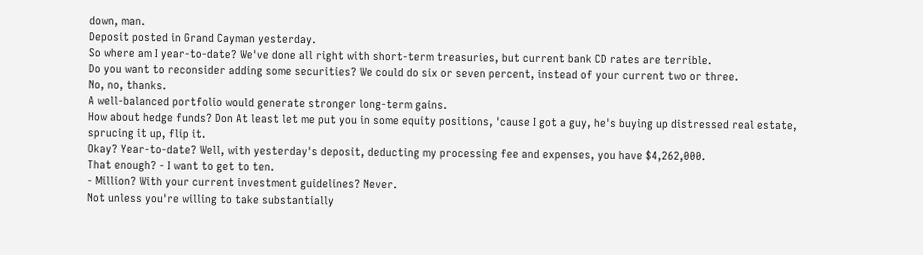down, man.
Deposit posted in Grand Cayman yesterday.
So where am I year-to-date? We've done all right with short-term treasuries, but current bank CD rates are terrible.
Do you want to reconsider adding some securities? We could do six or seven percent, instead of your current two or three.
No, no, thanks.
A well-balanced portfolio would generate stronger long-term gains.
How about hedge funds? Don At least let me put you in some equity positions, 'cause I got a guy, he's buying up distressed real estate, sprucing it up, flip it.
Okay? Year-to-date? Well, with yesterday's deposit, deducting my processing fee and expenses, you have $4,262,000.
That enough? - I want to get to ten.
- Million? With your current investment guidelines? Never.
Not unless you're willing to take substantially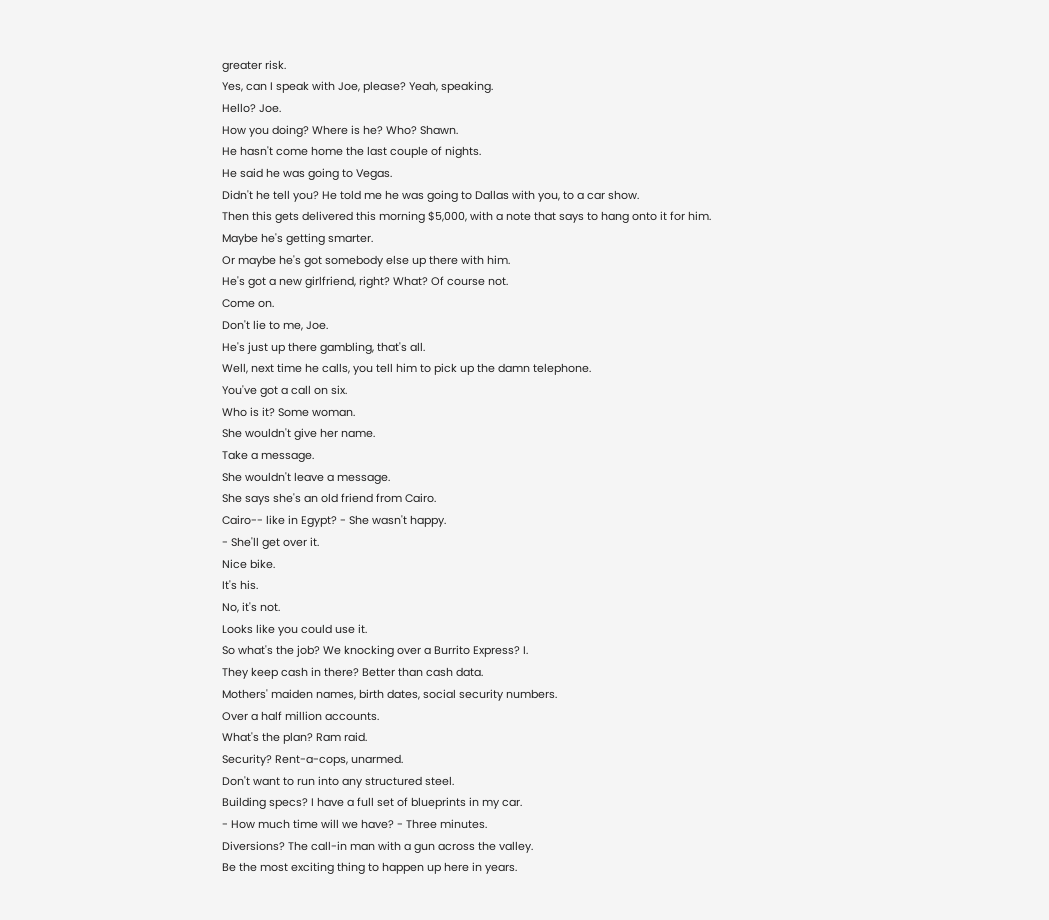greater risk.
Yes, can I speak with Joe, please? Yeah, speaking.
Hello? Joe.
How you doing? Where is he? Who? Shawn.
He hasn't come home the last couple of nights.
He said he was going to Vegas.
Didn't he tell you? He told me he was going to Dallas with you, to a car show.
Then this gets delivered this morning $5,000, with a note that says to hang onto it for him.
Maybe he's getting smarter.
Or maybe he's got somebody else up there with him.
He's got a new girlfriend, right? What? Of course not.
Come on.
Don't lie to me, Joe.
He's just up there gambling, that's all.
Well, next time he calls, you tell him to pick up the damn telephone.
You've got a call on six.
Who is it? Some woman.
She wouldn't give her name.
Take a message.
She wouldn't leave a message.
She says she's an old friend from Cairo.
Cairo-- like in Egypt? - She wasn't happy.
- She'll get over it.
Nice bike.
It's his.
No, it's not.
Looks like you could use it.
So what's the job? We knocking over a Burrito Express? I.
They keep cash in there? Better than cash data.
Mothers' maiden names, birth dates, social security numbers.
Over a half million accounts.
What's the plan? Ram raid.
Security? Rent-a-cops, unarmed.
Don't want to run into any structured steel.
Building specs? I have a full set of blueprints in my car.
- How much time will we have? - Three minutes.
Diversions? The call-in man with a gun across the valley.
Be the most exciting thing to happen up here in years.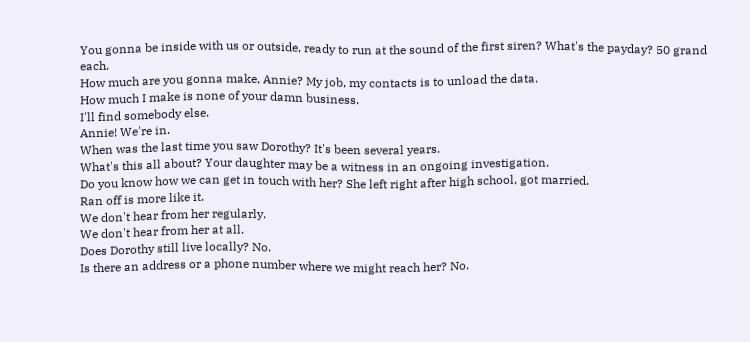You gonna be inside with us or outside, ready to run at the sound of the first siren? What's the payday? 50 grand each.
How much are you gonna make, Annie? My job, my contacts is to unload the data.
How much I make is none of your damn business.
I'll find somebody else.
Annie! We're in.
When was the last time you saw Dorothy? It's been several years.
What's this all about? Your daughter may be a witness in an ongoing investigation.
Do you know how we can get in touch with her? She left right after high school, got married.
Ran off is more like it.
We don't hear from her regularly.
We don't hear from her at all.
Does Dorothy still live locally? No.
Is there an address or a phone number where we might reach her? No.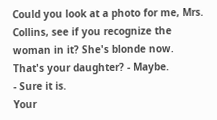Could you look at a photo for me, Mrs.
Collins, see if you recognize the woman in it? She's blonde now.
That's your daughter? - Maybe.
- Sure it is.
Your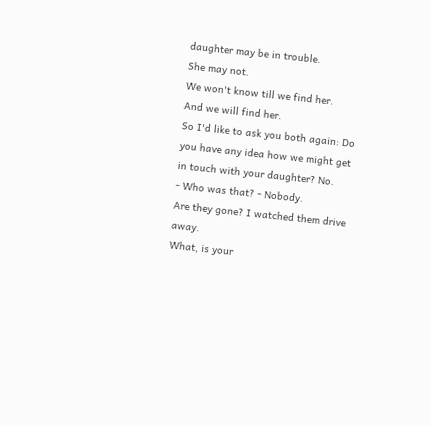daughter may be in trouble.
She may not.
We won't know till we find her.
And we will find her.
So I'd like to ask you both again: Do you have any idea how we might get in touch with your daughter? No.
- Who was that? - Nobody.
Are they gone? I watched them drive away.
What, is your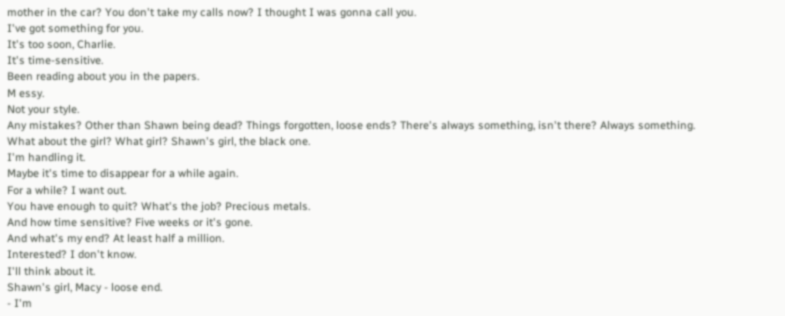mother in the car? You don't take my calls now? I thought I was gonna call you.
I've got something for you.
It's too soon, Charlie.
It's time-sensitive.
Been reading about you in the papers.
M essy.
Not your style.
Any mistakes? Other than Shawn being dead? Things forgotten, loose ends? There's always something, isn't there? Always something.
What about the girl? What girl? Shawn's girl, the black one.
I'm handling it.
Maybe it's time to disappear for a while again.
For a while? I want out.
You have enough to quit? What's the job? Precious metals.
And how time sensitive? Five weeks or it's gone.
And what's my end? At least half a million.
Interested? I don't know.
I'll think about it.
Shawn's girl, Macy - loose end.
- I'm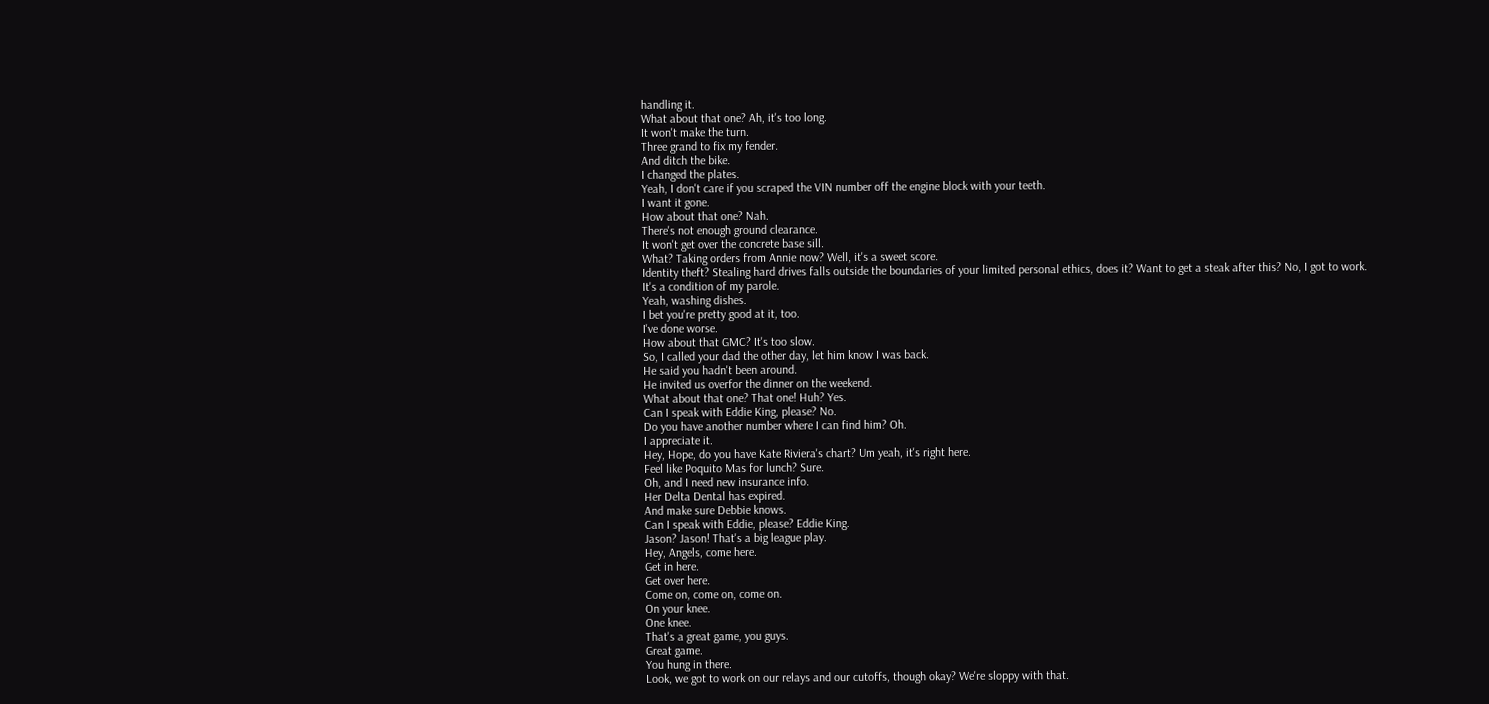handling it.
What about that one? Ah, it's too long.
It won't make the turn.
Three grand to fix my fender.
And ditch the bike.
I changed the plates.
Yeah, I don't care if you scraped the VIN number off the engine block with your teeth.
I want it gone.
How about that one? Nah.
There's not enough ground clearance.
It won't get over the concrete base sill.
What? Taking orders from Annie now? Well, it's a sweet score.
Identity theft? Stealing hard drives falls outside the boundaries of your limited personal ethics, does it? Want to get a steak after this? No, I got to work.
It's a condition of my parole.
Yeah, washing dishes.
I bet you're pretty good at it, too.
I've done worse.
How about that GMC? It's too slow.
So, I called your dad the other day, let him know I was back.
He said you hadn't been around.
He invited us overfor the dinner on the weekend.
What about that one? That one! Huh? Yes.
Can I speak with Eddie King, please? No.
Do you have another number where I can find him? Oh.
I appreciate it.
Hey, Hope, do you have Kate Riviera's chart? Um yeah, it's right here.
Feel like Poquito Mas for lunch? Sure.
Oh, and I need new insurance info.
Her Delta Dental has expired.
And make sure Debbie knows.
Can I speak with Eddie, please? Eddie King.
Jason? Jason! That's a big league play.
Hey, Angels, come here.
Get in here.
Get over here.
Come on, come on, come on.
On your knee.
One knee.
That's a great game, you guys.
Great game.
You hung in there.
Look, we got to work on our relays and our cutoffs, though okay? We're sloppy with that.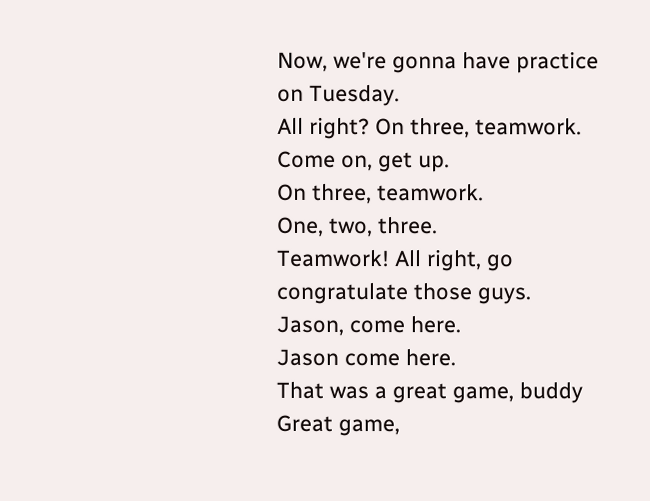Now, we're gonna have practice on Tuesday.
All right? On three, teamwork.
Come on, get up.
On three, teamwork.
One, two, three.
Teamwork! All right, go congratulate those guys.
Jason, come here.
Jason come here.
That was a great game, buddy Great game,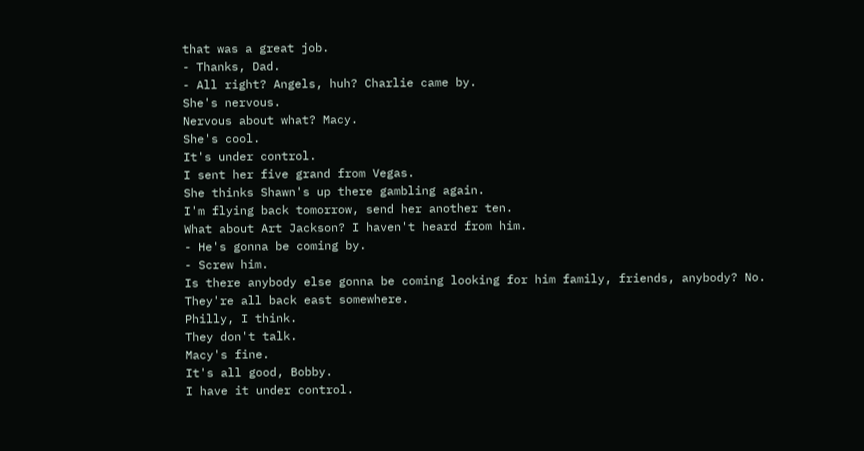that was a great job.
- Thanks, Dad.
- All right? Angels, huh? Charlie came by.
She's nervous.
Nervous about what? Macy.
She's cool.
It's under control.
I sent her five grand from Vegas.
She thinks Shawn's up there gambling again.
I'm flying back tomorrow, send her another ten.
What about Art Jackson? I haven't heard from him.
- He's gonna be coming by.
- Screw him.
Is there anybody else gonna be coming looking for him family, friends, anybody? No.
They're all back east somewhere.
Philly, I think.
They don't talk.
Macy's fine.
It's all good, Bobby.
I have it under control.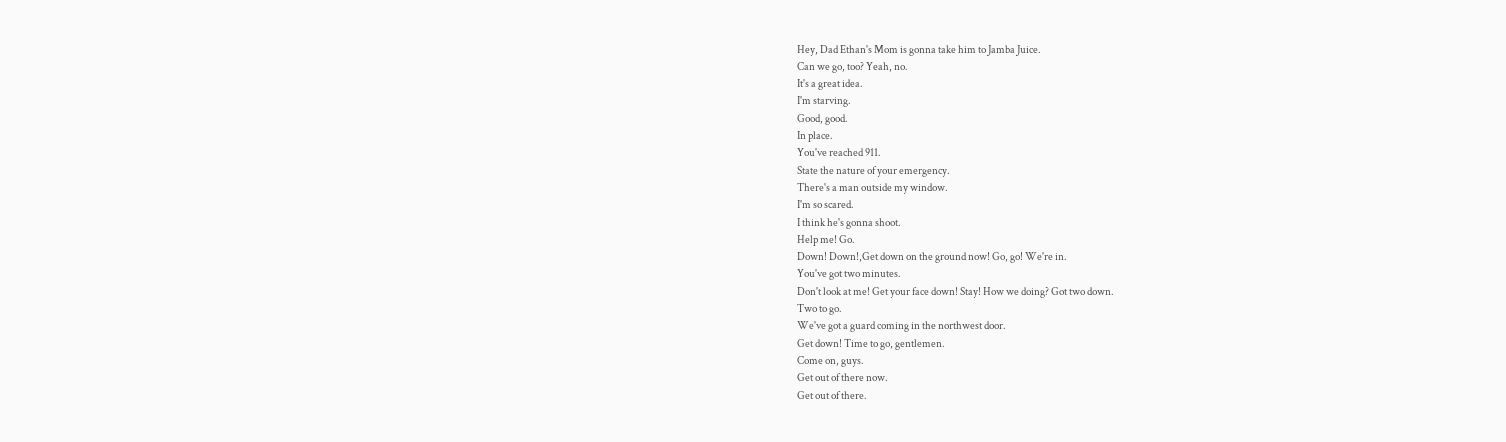Hey, Dad Ethan's Mom is gonna take him to Jamba Juice.
Can we go, too? Yeah, no.
It's a great idea.
I'm starving.
Good, good.
In place.
You've reached 911.
State the nature of your emergency.
There's a man outside my window.
I'm so scared.
I think he's gonna shoot.
Help me! Go.
Down! Down!,Get down on the ground now! Go, go! We're in.
You've got two minutes.
Don't look at me! Get your face down! Stay! How we doing? Got two down.
Two to go.
We've got a guard coming in the northwest door.
Get down! Time to go, gentlemen.
Come on, guys.
Get out of there now.
Get out of there.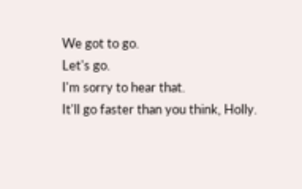We got to go.
Let's go.
I'm sorry to hear that.
It'll go faster than you think, Holly.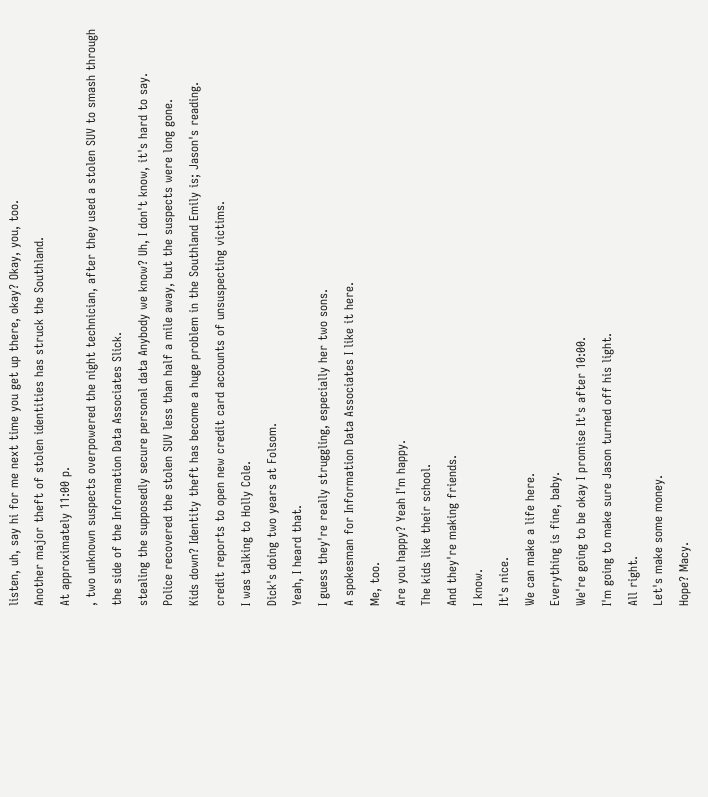listen, uh, say hi for me next time you get up there, okay? Okay, you, too.
Another major theft of stolen identities has struck the Southland.
At approximately 11:00 p.
, two unknown suspects overpowered the night technician, after they used a stolen SUV to smash through the side of the Information Data Associates Slick.
stealing the supposedly secure personal data Anybody we know? Uh, I don't know, it's hard to say.
Police recovered the stolen SUV less than half a mile away, but the suspects were long gone.
Kids down? Identity theft has become a huge problem in the Southland Emily is; Jason's reading.
credit reports to open new credit card accounts of unsuspecting victims.
I was talking to Holly Cole.
Dick's doing two years at Folsom.
Yeah, I heard that.
I guess they're really struggling, especially her two sons.
A spokesman for Information Data Associates I like it here.
Me, too.
Are you happy? Yeah I'm happy.
The kids like their school.
And they're making friends.
I know.
It's nice.
We can make a life here.
Everything is fine, baby.
We're going to be okay I promise It's after 10:00.
I'm going to make sure Jason turned off his light.
All right.
Let's make some money.
Hope? Macy.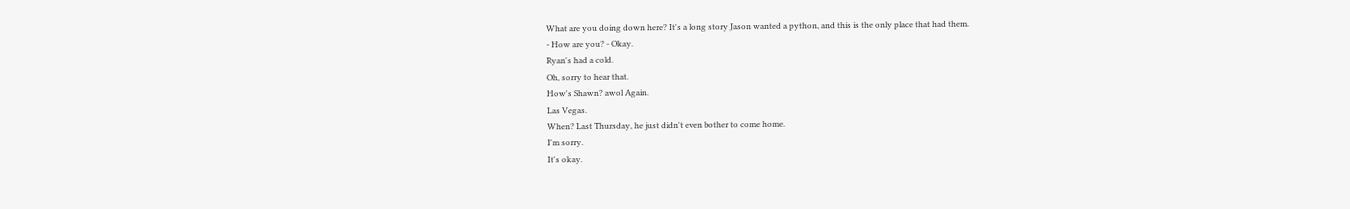What are you doing down here? It's a long story Jason wanted a python, and this is the only place that had them.
- How are you? - Okay.
Ryan's had a cold.
Oh, sorry to hear that.
How's Shawn? awol Again.
Las Vegas.
When? Last Thursday, he just didn't even bother to come home.
I'm sorry.
It's okay.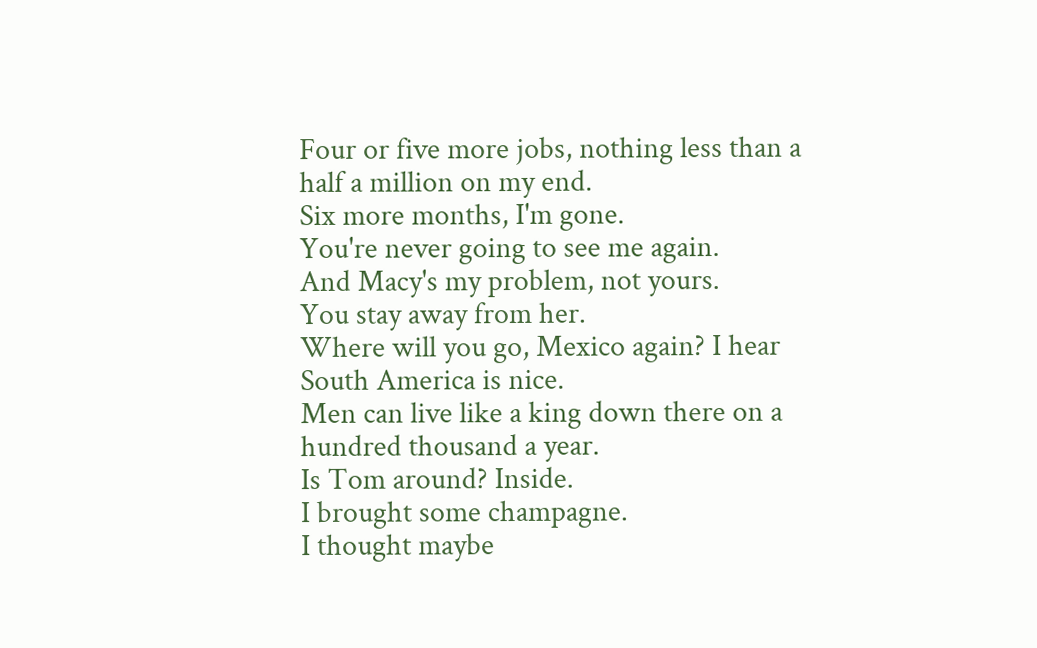Four or five more jobs, nothing less than a half a million on my end.
Six more months, I'm gone.
You're never going to see me again.
And Macy's my problem, not yours.
You stay away from her.
Where will you go, Mexico again? I hear South America is nice.
Men can live like a king down there on a hundred thousand a year.
Is Tom around? Inside.
I brought some champagne.
I thought maybe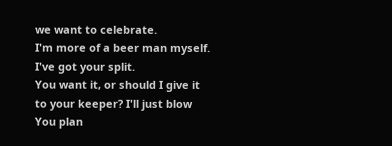we want to celebrate.
I'm more of a beer man myself.
I've got your split.
You want it, or should I give it to your keeper? I'll just blow You plan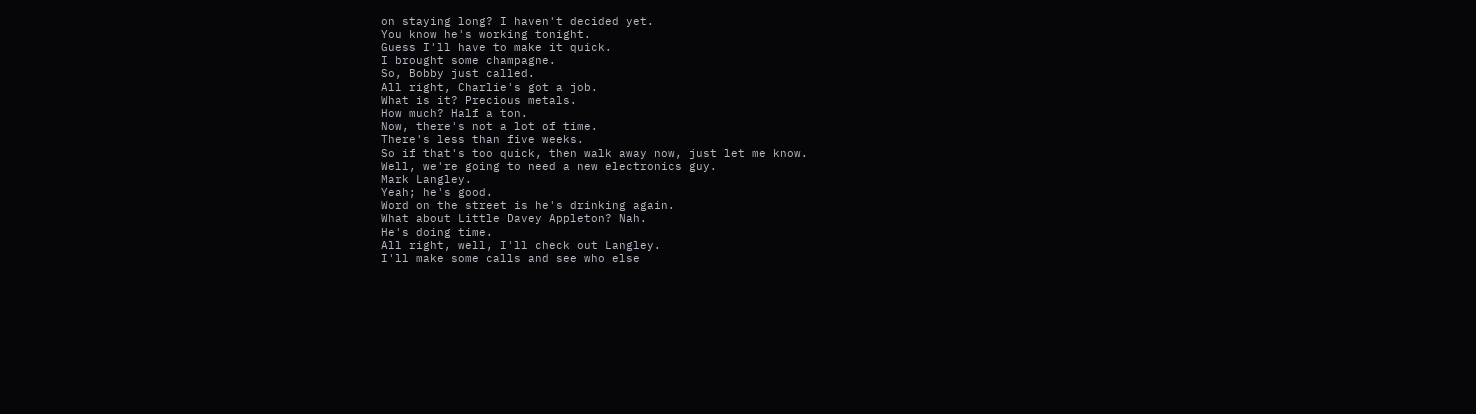on staying long? I haven't decided yet.
You know he's working tonight.
Guess I'll have to make it quick.
I brought some champagne.
So, Bobby just called.
All right, Charlie's got a job.
What is it? Precious metals.
How much? Half a ton.
Now, there's not a lot of time.
There's less than five weeks.
So if that's too quick, then walk away now, just let me know.
Well, we're going to need a new electronics guy.
Mark Langley.
Yeah; he's good.
Word on the street is he's drinking again.
What about Little Davey Appleton? Nah.
He's doing time.
All right, well, I'll check out Langley.
I'll make some calls and see who else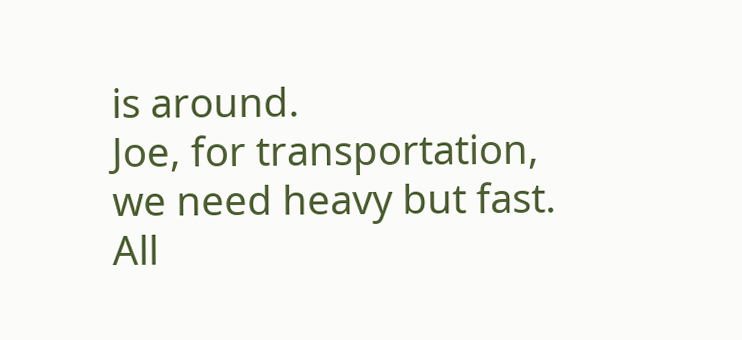is around.
Joe, for transportation, we need heavy but fast.
All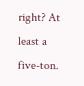right? At least a five-ton.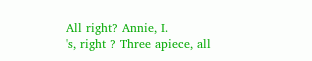All right? Annie, I.
's, right ? Three apiece, all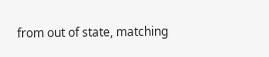from out of state, matching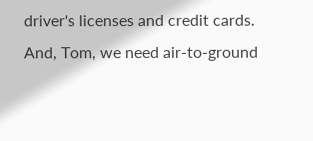driver's licenses and credit cards.
And, Tom, we need air-to-ground